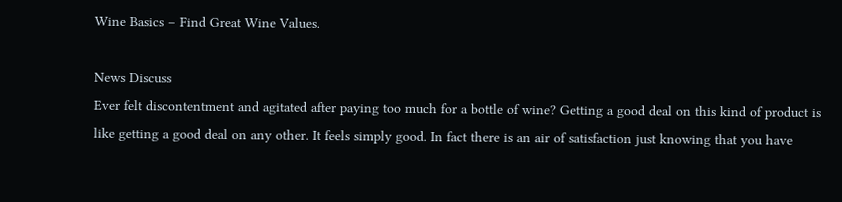Wine Basics – Find Great Wine Values.

News Discuss
Ever felt discontentment and agitated after paying too much for a bottle of wine? Getting a good deal on this kind of product is like getting a good deal on any other. It feels simply good. In fact there is an air of satisfaction just knowing that you have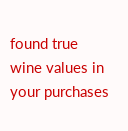found true wine values in your purchases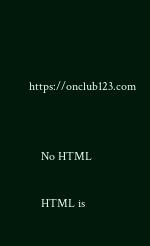https://onclub123.com


    No HTML

    HTML is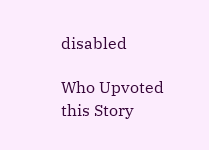disabled

Who Upvoted this Story